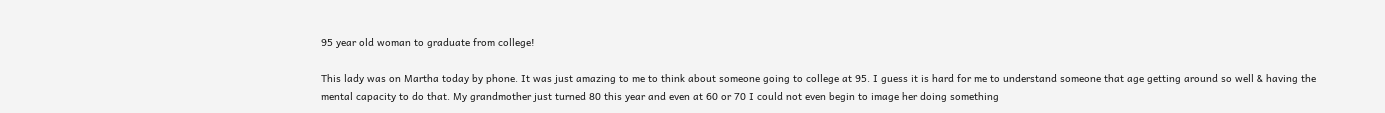95 year old woman to graduate from college!

This lady was on Martha today by phone. It was just amazing to me to think about someone going to college at 95. I guess it is hard for me to understand someone that age getting around so well & having the mental capacity to do that. My grandmother just turned 80 this year and even at 60 or 70 I could not even begin to image her doing something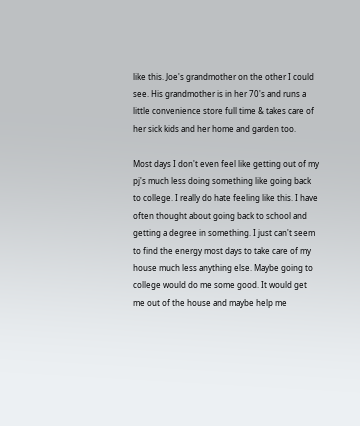like this. Joe's grandmother on the other I could see. His grandmother is in her 70's and runs a little convenience store full time & takes care of her sick kids and her home and garden too.

Most days I don't even feel like getting out of my pj's much less doing something like going back to college. I really do hate feeling like this. I have often thought about going back to school and getting a degree in something. I just can't seem to find the energy most days to take care of my house much less anything else. Maybe going to college would do me some good. It would get me out of the house and maybe help me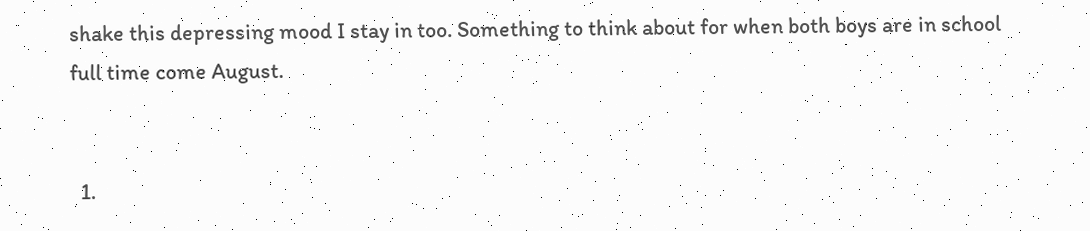shake this depressing mood I stay in too. Something to think about for when both boys are in school full time come August.


  1.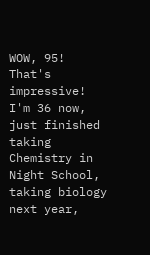WOW, 95! That's impressive! I'm 36 now, just finished taking Chemistry in Night School, taking biology next year,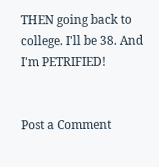THEN going back to college. I'll be 38. And I'm PETRIFIED!


Post a Comment